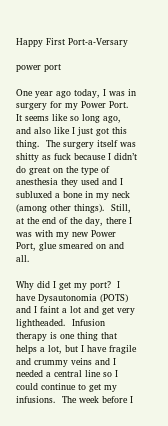Happy First Port-a-Versary

power port

One year ago today, I was in surgery for my Power Port.  It seems like so long ago, and also like I just got this thing.  The surgery itself was shitty as fuck because I didn’t do great on the type of anesthesia they used and I subluxed a bone in my neck (among other things).  Still, at the end of the day, there I was with my new Power Port, glue smeared on and all.

Why did I get my port?  I have Dysautonomia (POTS) and I faint a lot and get very lightheaded.  Infusion therapy is one thing that helps a lot, but I have fragile and crummy veins and I needed a central line so I could continue to get my infusions.  The week before I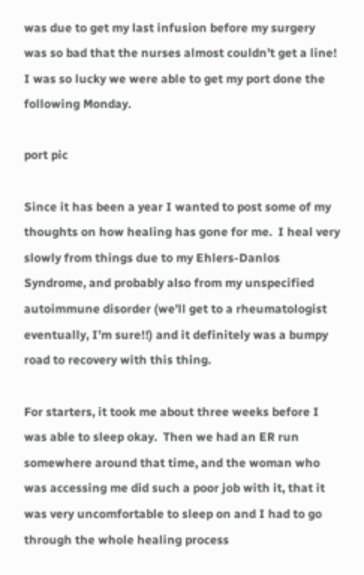was due to get my last infusion before my surgery was so bad that the nurses almost couldn’t get a line!  I was so lucky we were able to get my port done the following Monday.

port pic

Since it has been a year I wanted to post some of my thoughts on how healing has gone for me.  I heal very slowly from things due to my Ehlers-Danlos Syndrome, and probably also from my unspecified autoimmune disorder (we’ll get to a rheumatologist eventually, I’m sure!!) and it definitely was a bumpy road to recovery with this thing.

For starters, it took me about three weeks before I was able to sleep okay.  Then we had an ER run somewhere around that time, and the woman who was accessing me did such a poor job with it, that it was very uncomfortable to sleep on and I had to go through the whole healing process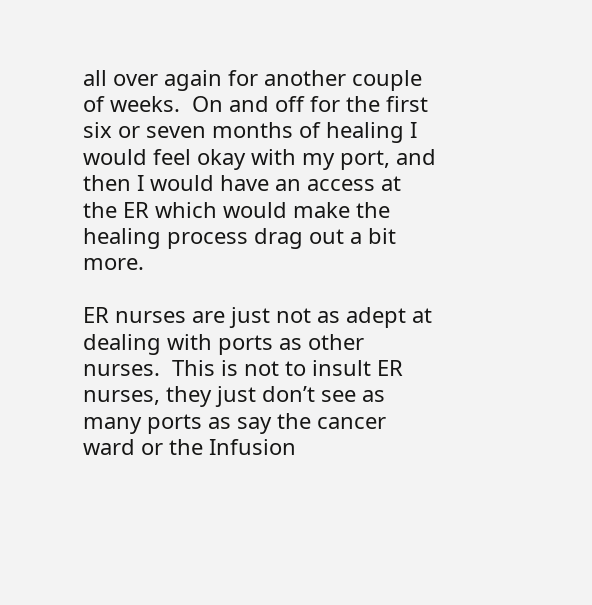all over again for another couple of weeks.  On and off for the first six or seven months of healing I would feel okay with my port, and then I would have an access at the ER which would make the healing process drag out a bit more.

ER nurses are just not as adept at dealing with ports as other nurses.  This is not to insult ER nurses, they just don’t see as many ports as say the cancer ward or the Infusion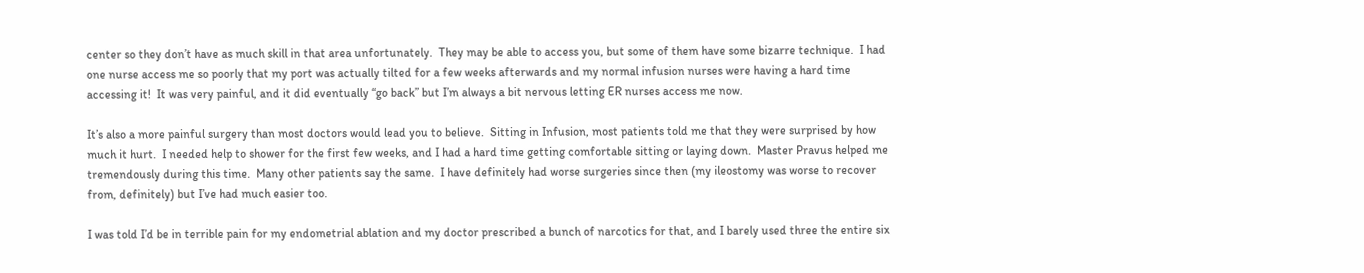center so they don’t have as much skill in that area unfortunately.  They may be able to access you, but some of them have some bizarre technique.  I had one nurse access me so poorly that my port was actually tilted for a few weeks afterwards and my normal infusion nurses were having a hard time accessing it!  It was very painful, and it did eventually “go back” but I’m always a bit nervous letting ER nurses access me now.

It’s also a more painful surgery than most doctors would lead you to believe.  Sitting in Infusion, most patients told me that they were surprised by how much it hurt.  I needed help to shower for the first few weeks, and I had a hard time getting comfortable sitting or laying down.  Master Pravus helped me tremendously during this time.  Many other patients say the same.  I have definitely had worse surgeries since then (my ileostomy was worse to recover from, definitely) but I’ve had much easier too.

I was told I’d be in terrible pain for my endometrial ablation and my doctor prescribed a bunch of narcotics for that, and I barely used three the entire six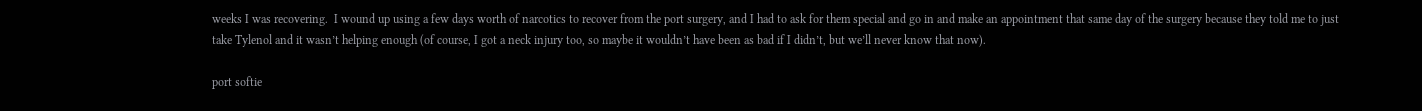weeks I was recovering.  I wound up using a few days worth of narcotics to recover from the port surgery, and I had to ask for them special and go in and make an appointment that same day of the surgery because they told me to just take Tylenol and it wasn’t helping enough (of course, I got a neck injury too, so maybe it wouldn’t have been as bad if I didn’t, but we’ll never know that now).

port softie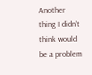Another thing I didn’t think would be a problem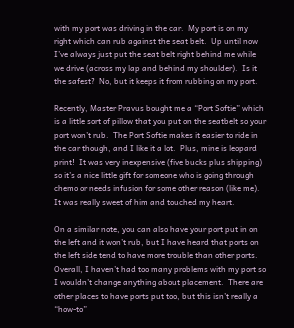with my port was driving in the car.  My port is on my right which can rub against the seat belt.  Up until now I’ve always just put the seat belt right behind me while we drive (across my lap and behind my shoulder).  Is it the safest?  No, but it keeps it from rubbing on my port.

Recently, Master Pravus bought me a “Port Softie” which is a little sort of pillow that you put on the seatbelt so your port won’t rub.  The Port Softie makes it easier to ride in the car though, and I like it a lot.  Plus, mine is leopard print!  It was very inexpensive (five bucks plus shipping) so it’s a nice little gift for someone who is going through chemo or needs infusion for some other reason (like me).  It was really sweet of him and touched my heart.

On a similar note, you can also have your port put in on the left and it won’t rub, but I have heard that ports on the left side tend to have more trouble than other ports.  Overall, I haven’t had too many problems with my port so I wouldn’t change anything about placement.  There are other places to have ports put too, but this isn’t really a “how-to”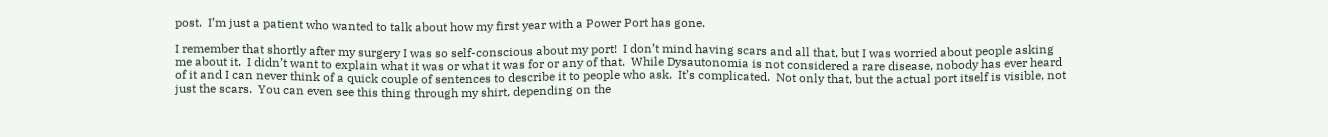post.  I’m just a patient who wanted to talk about how my first year with a Power Port has gone.

I remember that shortly after my surgery I was so self-conscious about my port!  I don’t mind having scars and all that, but I was worried about people asking me about it.  I didn’t want to explain what it was or what it was for or any of that.  While Dysautonomia is not considered a rare disease, nobody has ever heard of it and I can never think of a quick couple of sentences to describe it to people who ask.  It’s complicated.  Not only that, but the actual port itself is visible, not just the scars.  You can even see this thing through my shirt, depending on the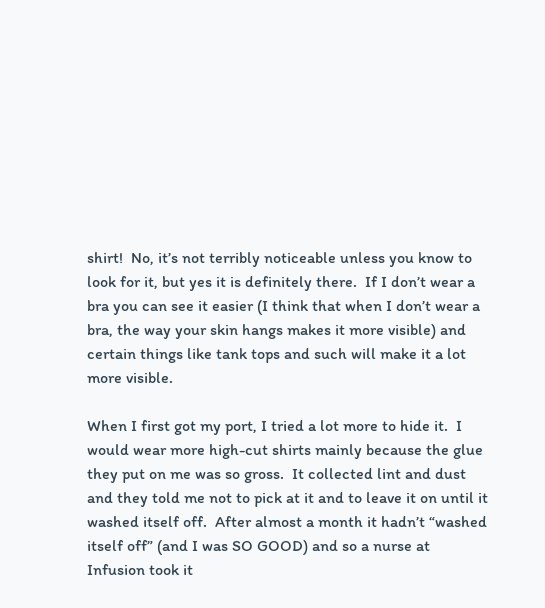shirt!  No, it’s not terribly noticeable unless you know to look for it, but yes it is definitely there.  If I don’t wear a bra you can see it easier (I think that when I don’t wear a bra, the way your skin hangs makes it more visible) and certain things like tank tops and such will make it a lot more visible.

When I first got my port, I tried a lot more to hide it.  I would wear more high-cut shirts mainly because the glue they put on me was so gross.  It collected lint and dust and they told me not to pick at it and to leave it on until it washed itself off.  After almost a month it hadn’t “washed itself off” (and I was SO GOOD) and so a nurse at Infusion took it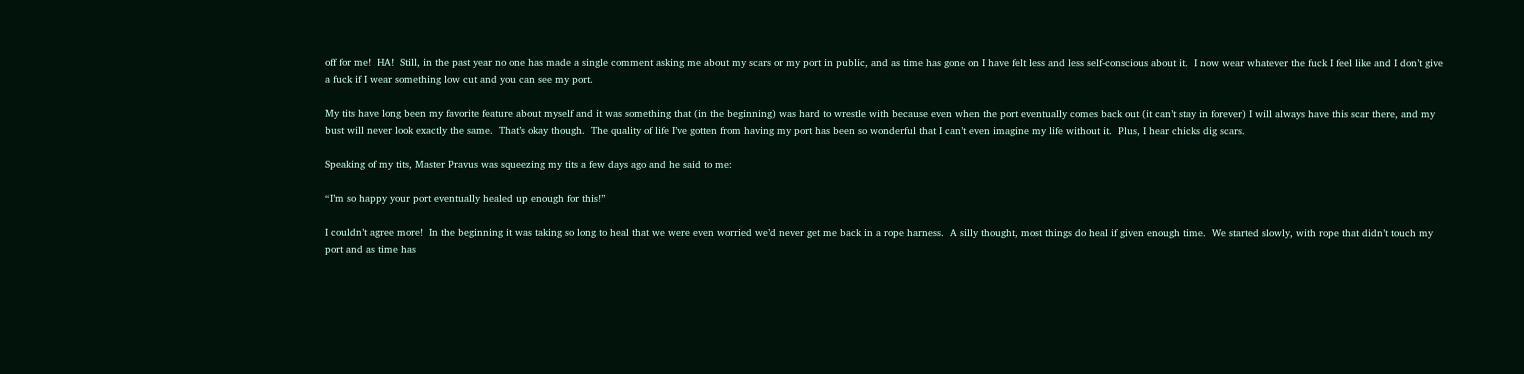off for me!  HA!  Still, in the past year no one has made a single comment asking me about my scars or my port in public, and as time has gone on I have felt less and less self-conscious about it.  I now wear whatever the fuck I feel like and I don’t give a fuck if I wear something low cut and you can see my port.

My tits have long been my favorite feature about myself and it was something that (in the beginning) was hard to wrestle with because even when the port eventually comes back out (it can’t stay in forever) I will always have this scar there, and my bust will never look exactly the same.  That’s okay though.  The quality of life I’ve gotten from having my port has been so wonderful that I can’t even imagine my life without it.  Plus, I hear chicks dig scars.

Speaking of my tits, Master Pravus was squeezing my tits a few days ago and he said to me:

“I’m so happy your port eventually healed up enough for this!”

I couldn’t agree more!  In the beginning it was taking so long to heal that we were even worried we’d never get me back in a rope harness.  A silly thought, most things do heal if given enough time.  We started slowly, with rope that didn’t touch my port and as time has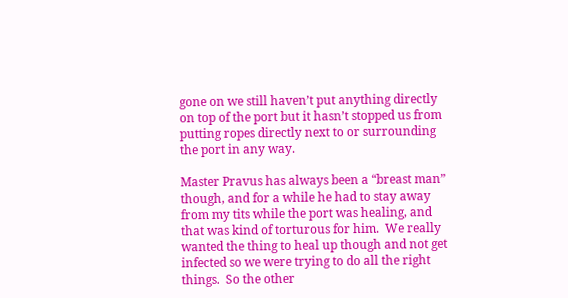gone on we still haven’t put anything directly on top of the port but it hasn’t stopped us from putting ropes directly next to or surrounding the port in any way.

Master Pravus has always been a “breast man” though, and for a while he had to stay away from my tits while the port was healing, and that was kind of torturous for him.  We really wanted the thing to heal up though and not get infected so we were trying to do all the right things.  So the other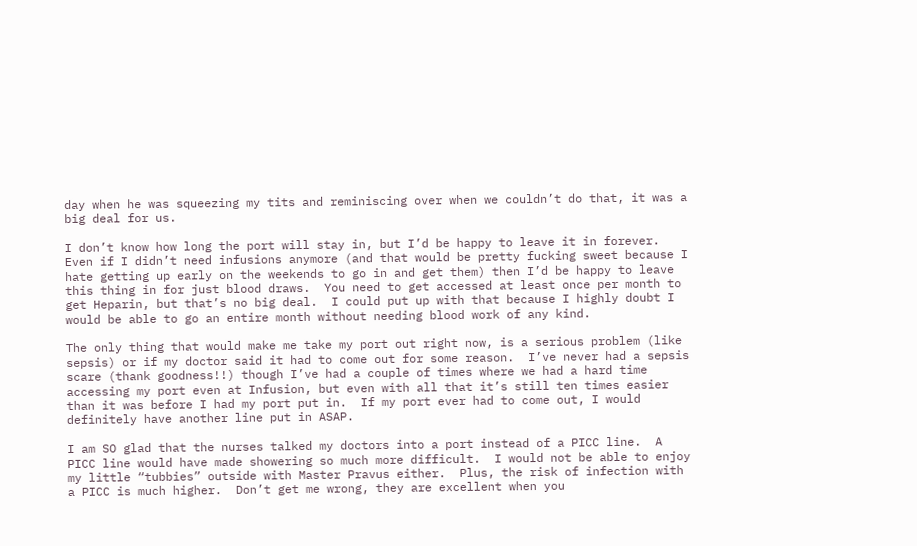day when he was squeezing my tits and reminiscing over when we couldn’t do that, it was a big deal for us.

I don’t know how long the port will stay in, but I’d be happy to leave it in forever.  Even if I didn’t need infusions anymore (and that would be pretty fucking sweet because I hate getting up early on the weekends to go in and get them) then I’d be happy to leave this thing in for just blood draws.  You need to get accessed at least once per month to get Heparin, but that’s no big deal.  I could put up with that because I highly doubt I would be able to go an entire month without needing blood work of any kind.

The only thing that would make me take my port out right now, is a serious problem (like sepsis) or if my doctor said it had to come out for some reason.  I’ve never had a sepsis scare (thank goodness!!) though I’ve had a couple of times where we had a hard time accessing my port even at Infusion, but even with all that it’s still ten times easier than it was before I had my port put in.  If my port ever had to come out, I would definitely have another line put in ASAP.

I am SO glad that the nurses talked my doctors into a port instead of a PICC line.  A PICC line would have made showering so much more difficult.  I would not be able to enjoy my little “tubbies” outside with Master Pravus either.  Plus, the risk of infection with a PICC is much higher.  Don’t get me wrong, they are excellent when you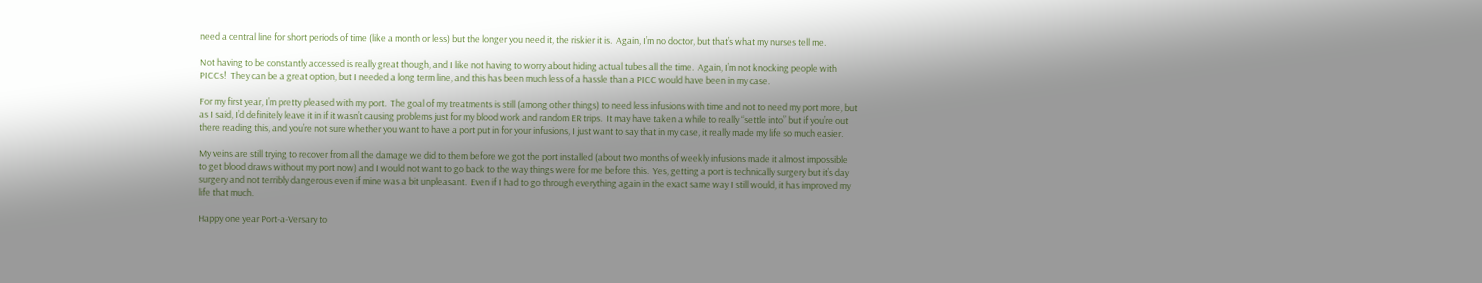need a central line for short periods of time (like a month or less) but the longer you need it, the riskier it is.  Again, I’m no doctor, but that’s what my nurses tell me.

Not having to be constantly accessed is really great though, and I like not having to worry about hiding actual tubes all the time.  Again, I’m not knocking people with PICCs!  They can be a great option, but I needed a long term line, and this has been much less of a hassle than a PICC would have been in my case.

For my first year, I’m pretty pleased with my port.  The goal of my treatments is still (among other things) to need less infusions with time and not to need my port more, but as I said, I’d definitely leave it in if it wasn’t causing problems just for my blood work and random ER trips.  It may have taken a while to really “settle into” but if you’re out there reading this, and you’re not sure whether you want to have a port put in for your infusions, I just want to say that in my case, it really made my life so much easier.

My veins are still trying to recover from all the damage we did to them before we got the port installed (about two months of weekly infusions made it almost impossible to get blood draws without my port now) and I would not want to go back to the way things were for me before this.  Yes, getting a port is technically surgery but it’s day surgery and not terribly dangerous even if mine was a bit unpleasant.  Even if I had to go through everything again in the exact same way I still would, it has improved my life that much.

Happy one year Port-a-Versary to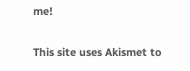me!

This site uses Akismet to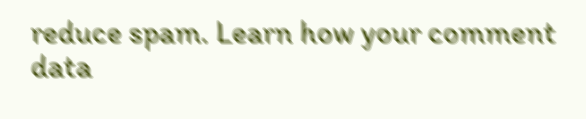reduce spam. Learn how your comment data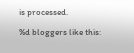is processed.

%d bloggers like this: